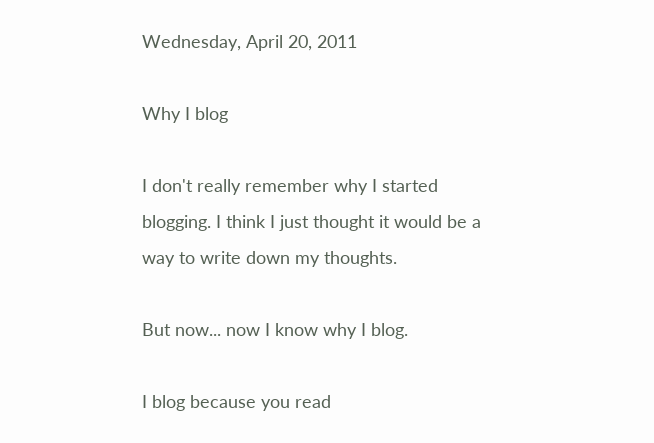Wednesday, April 20, 2011

Why I blog

I don't really remember why I started blogging. I think I just thought it would be a way to write down my thoughts.

But now... now I know why I blog.

I blog because you read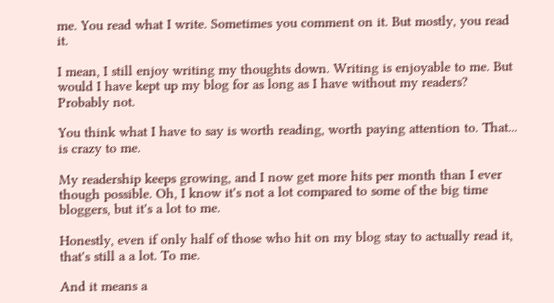me. You read what I write. Sometimes you comment on it. But mostly, you read it.

I mean, I still enjoy writing my thoughts down. Writing is enjoyable to me. But would I have kept up my blog for as long as I have without my readers? Probably not.

You think what I have to say is worth reading, worth paying attention to. That... is crazy to me.

My readership keeps growing, and I now get more hits per month than I ever though possible. Oh, I know it's not a lot compared to some of the big time bloggers, but it's a lot to me.

Honestly, even if only half of those who hit on my blog stay to actually read it, that's still a a lot. To me.

And it means a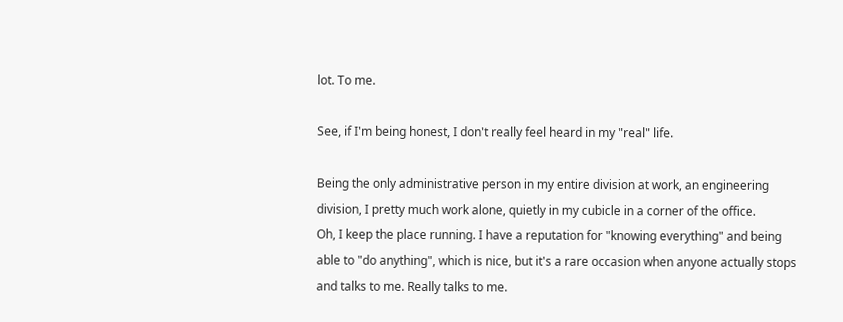lot. To me.

See, if I'm being honest, I don't really feel heard in my "real" life.

Being the only administrative person in my entire division at work, an engineering division, I pretty much work alone, quietly in my cubicle in a corner of the office.
Oh, I keep the place running. I have a reputation for "knowing everything" and being able to "do anything", which is nice, but it's a rare occasion when anyone actually stops and talks to me. Really talks to me.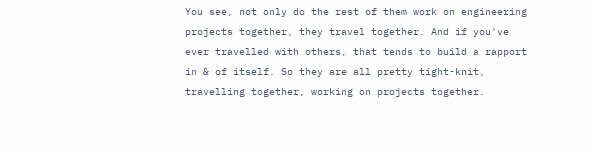You see, not only do the rest of them work on engineering projects together, they travel together. And if you've ever travelled with others, that tends to build a rapport in & of itself. So they are all pretty tight-knit, travelling together, working on projects together.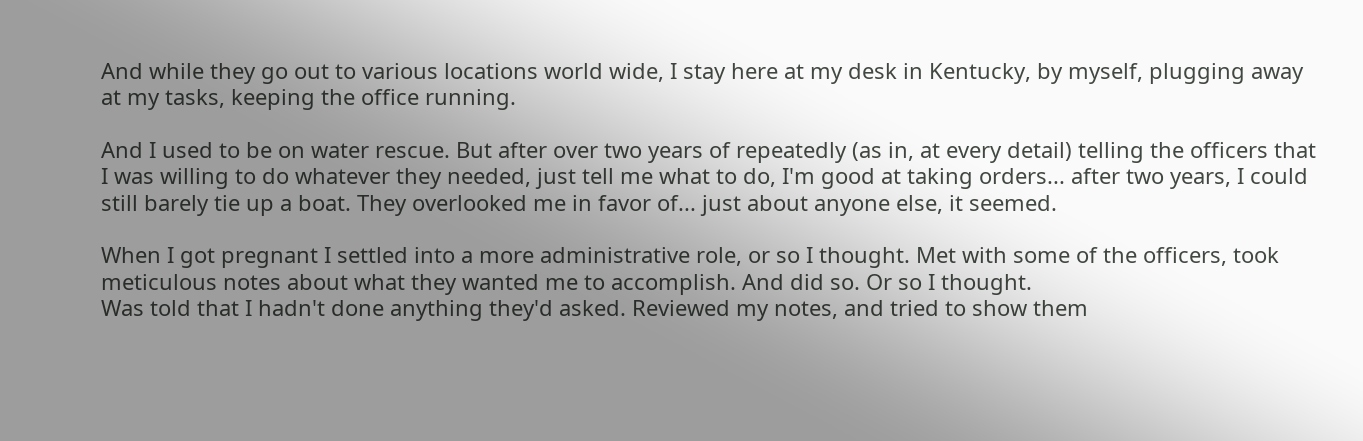And while they go out to various locations world wide, I stay here at my desk in Kentucky, by myself, plugging away at my tasks, keeping the office running.

And I used to be on water rescue. But after over two years of repeatedly (as in, at every detail) telling the officers that I was willing to do whatever they needed, just tell me what to do, I'm good at taking orders... after two years, I could still barely tie up a boat. They overlooked me in favor of... just about anyone else, it seemed.

When I got pregnant I settled into a more administrative role, or so I thought. Met with some of the officers, took meticulous notes about what they wanted me to accomplish. And did so. Or so I thought.
Was told that I hadn't done anything they'd asked. Reviewed my notes, and tried to show them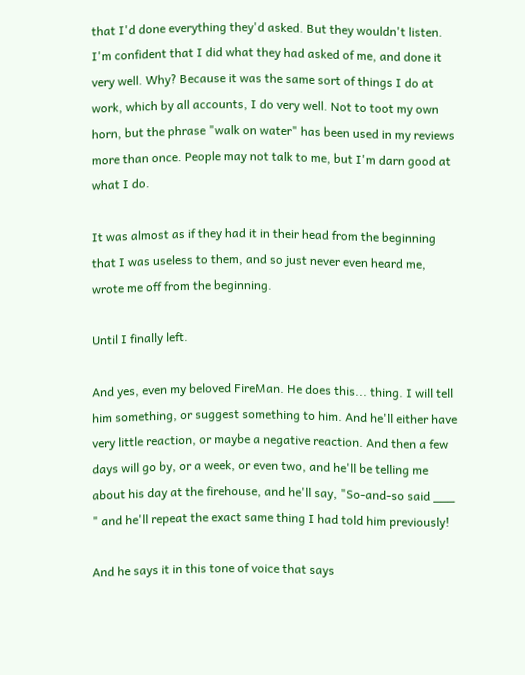that I'd done everything they'd asked. But they wouldn't listen.
I'm confident that I did what they had asked of me, and done it very well. Why? Because it was the same sort of things I do at work, which by all accounts, I do very well. Not to toot my own horn, but the phrase "walk on water" has been used in my reviews more than once. People may not talk to me, but I'm darn good at what I do.

It was almost as if they had it in their head from the beginning that I was useless to them, and so just never even heard me, wrote me off from the beginning.

Until I finally left.

And yes, even my beloved FireMan. He does this... thing. I will tell him something, or suggest something to him. And he'll either have very little reaction, or maybe a negative reaction. And then a few days will go by, or a week, or even two, and he'll be telling me about his day at the firehouse, and he'll say, "So-and-so said ___ " and he'll repeat the exact same thing I had told him previously!

And he says it in this tone of voice that says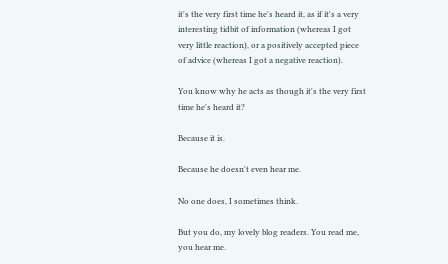it's the very first time he's heard it, as if it's a very interesting tidbit of information (whereas I got very little reaction), or a positively accepted piece of advice (whereas I got a negative reaction).

You know why he acts as though it's the very first time he's heard it?

Because it is.

Because he doesn't even hear me.

No one does, I sometimes think.

But you do, my lovely blog readers. You read me, you hear me.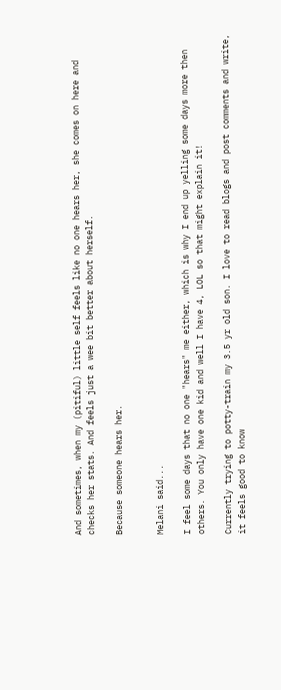And sometimes, when my (pitiful) little self feels like no one hears her, she comes on here and checks her stats. And feels just a wee bit better about herself.

Because someone hears her.


Melani said...

I feel some days that no one "hears" me either, which is why I end up yelling some days more then others. You only have one kid and well I have 4, LOL so that might explain it!

Currently trying to potty-train my 3.5 yr old son. I love to read blogs and post comments and write, it feels good to know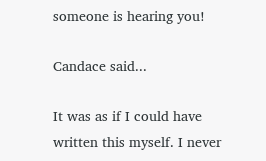someone is hearing you!

Candace said...

It was as if I could have written this myself. I never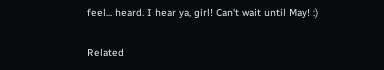feel... heard. I hear ya, girl! Can't wait until May! :)

Related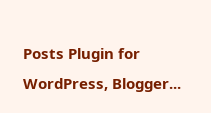Posts Plugin for WordPress, Blogger...